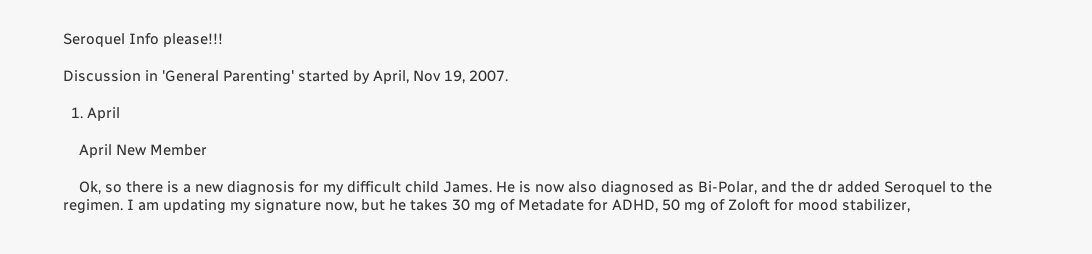Seroquel Info please!!!

Discussion in 'General Parenting' started by April, Nov 19, 2007.

  1. April

    April New Member

    Ok, so there is a new diagnosis for my difficult child James. He is now also diagnosed as Bi-Polar, and the dr added Seroquel to the regimen. I am updating my signature now, but he takes 30 mg of Metadate for ADHD, 50 mg of Zoloft for mood stabilizer,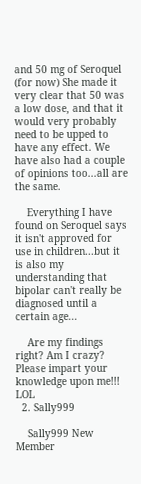and 50 mg of Seroquel (for now) She made it very clear that 50 was a low dose, and that it would very probably need to be upped to have any effect. We have also had a couple of opinions too...all are the same.

    Everything I have found on Seroquel says it isn't approved for use in children...but it is also my understanding that bipolar can't really be diagnosed until a certain age...

    Are my findings right? Am I crazy? Please impart your knowledge upon me!!! LOL
  2. Sally999

    Sally999 New Member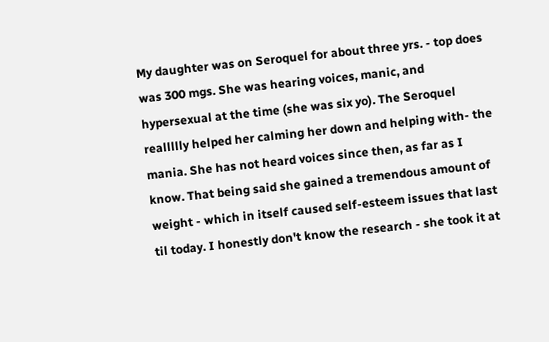My daughter was on Seroquel for about three yrs. - top does was 300 mgs. She was hearing voices, manic, and hypersexual at the time (she was six yo). The Seroquel reallllly helped her calming her down and helping with- the mania. She has not heard voices since then, as far as I know. That being said she gained a tremendous amount of weight - which in itself caused self-esteem issues that last til today. I honestly don't know the research - she took it at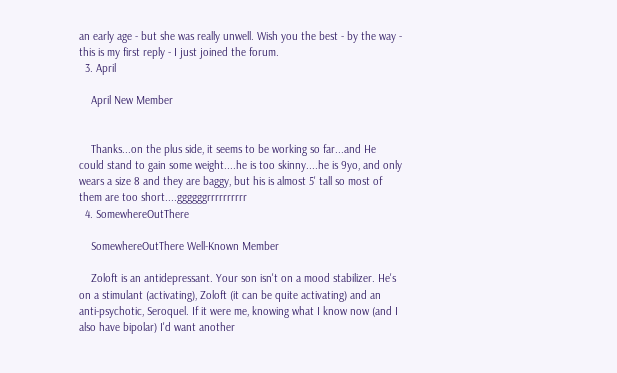an early age - but she was really unwell. Wish you the best - by the way - this is my first reply - I just joined the forum.
  3. April

    April New Member


    Thanks...on the plus side, it seems to be working so far...and He could stand to gain some weight....he is too skinny....he is 9yo, and only wears a size 8 and they are baggy, but his is almost 5' tall so most of them are too short....ggggggrrrrrrrrrr
  4. SomewhereOutThere

    SomewhereOutThere Well-Known Member

    Zoloft is an antidepressant. Your son isn't on a mood stabilizer. He's on a stimulant (activating), Zoloft (it can be quite activating) and an anti-psychotic, Seroquel. If it were me, knowing what I know now (and I also have bipolar) I'd want another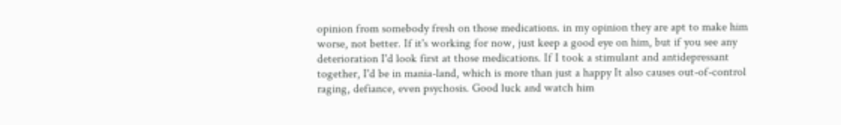opinion from somebody fresh on those medications. in my opinion they are apt to make him worse, not better. If it's working for now, just keep a good eye on him, but if you see any deterioration I'd look first at those medications. If I took a stimulant and antidepressant together, I'd be in mania-land, which is more than just a happy It also causes out-of-control raging, defiance, even psychosis. Good luck and watch him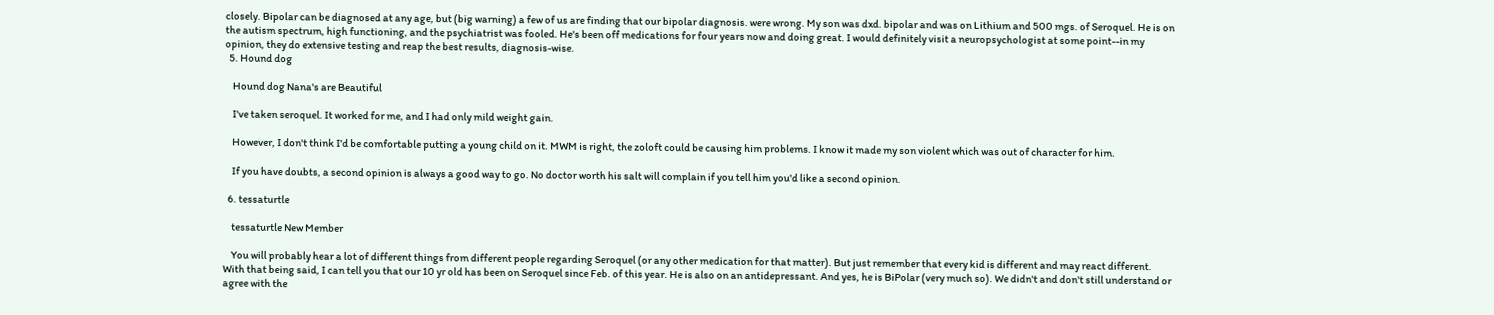closely. Bipolar can be diagnosed at any age, but (big warning) a few of us are finding that our bipolar diagnosis. were wrong. My son was dxd. bipolar and was on Lithium and 500 mgs. of Seroquel. He is on the autism spectrum, high functioning, and the psychiatrist was fooled. He's been off medications for four years now and doing great. I would definitely visit a neuropsychologist at some point--in my opinion, they do extensive testing and reap the best results, diagnosis-wise.
  5. Hound dog

    Hound dog Nana's are Beautiful

    I've taken seroquel. It worked for me, and I had only mild weight gain.

    However, I don't think I'd be comfortable putting a young child on it. MWM is right, the zoloft could be causing him problems. I know it made my son violent which was out of character for him.

    If you have doubts, a second opinion is always a good way to go. No doctor worth his salt will complain if you tell him you'd like a second opinion.

  6. tessaturtle

    tessaturtle New Member

    You will probably hear a lot of different things from different people regarding Seroquel (or any other medication for that matter). But just remember that every kid is different and may react different. With that being said, I can tell you that our 10 yr old has been on Seroquel since Feb. of this year. He is also on an antidepressant. And yes, he is BiPolar (very much so). We didn't and don't still understand or agree with the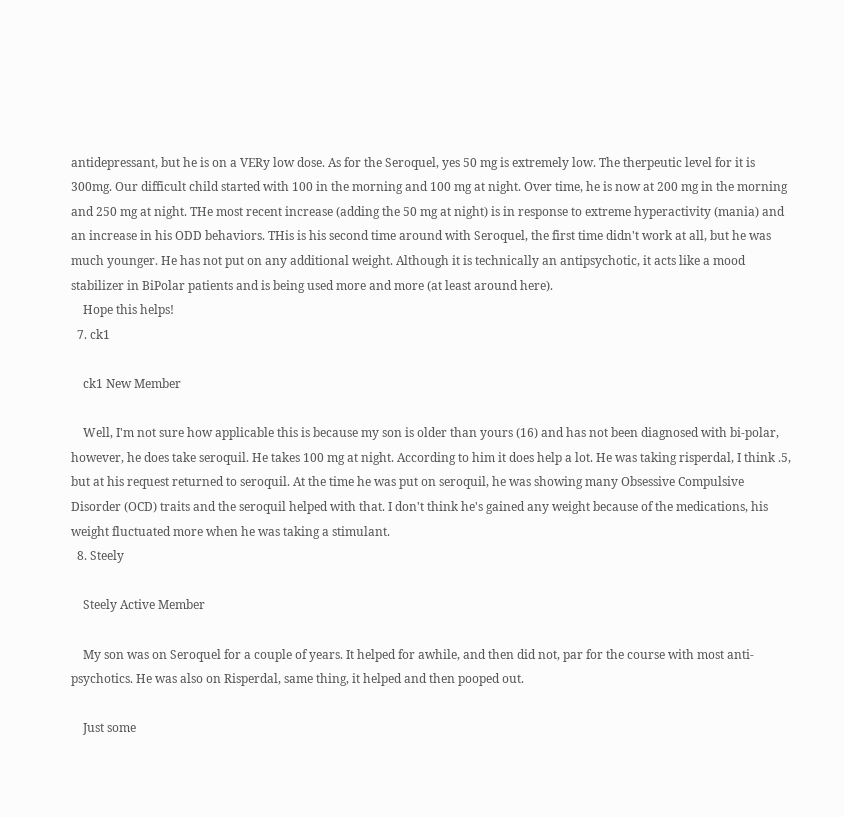antidepressant, but he is on a VERy low dose. As for the Seroquel, yes 50 mg is extremely low. The therpeutic level for it is 300mg. Our difficult child started with 100 in the morning and 100 mg at night. Over time, he is now at 200 mg in the morning and 250 mg at night. THe most recent increase (adding the 50 mg at night) is in response to extreme hyperactivity (mania) and an increase in his ODD behaviors. THis is his second time around with Seroquel, the first time didn't work at all, but he was much younger. He has not put on any additional weight. Although it is technically an antipsychotic, it acts like a mood stabilizer in BiPolar patients and is being used more and more (at least around here).
    Hope this helps!
  7. ck1

    ck1 New Member

    Well, I'm not sure how applicable this is because my son is older than yours (16) and has not been diagnosed with bi-polar, however, he does take seroquil. He takes 100 mg at night. According to him it does help a lot. He was taking risperdal, I think .5, but at his request returned to seroquil. At the time he was put on seroquil, he was showing many Obsessive Compulsive Disorder (OCD) traits and the seroquil helped with that. I don't think he's gained any weight because of the medications, his weight fluctuated more when he was taking a stimulant.
  8. Steely

    Steely Active Member

    My son was on Seroquel for a couple of years. It helped for awhile, and then did not, par for the course with most anti-psychotics. He was also on Risperdal, same thing, it helped and then pooped out.

    Just some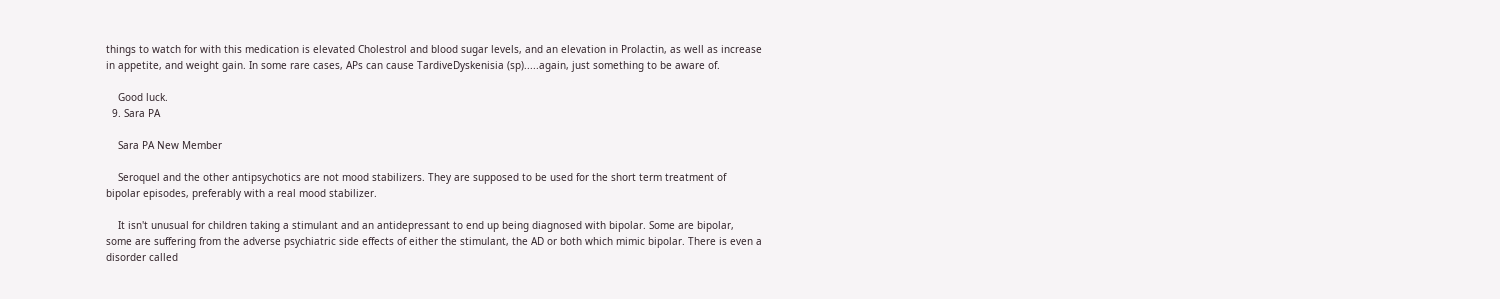things to watch for with this medication is elevated Cholestrol and blood sugar levels, and an elevation in Prolactin, as well as increase in appetite, and weight gain. In some rare cases, APs can cause TardiveDyskenisia (sp).....again, just something to be aware of.

    Good luck.
  9. Sara PA

    Sara PA New Member

    Seroquel and the other antipsychotics are not mood stabilizers. They are supposed to be used for the short term treatment of bipolar episodes, preferably with a real mood stabilizer.

    It isn't unusual for children taking a stimulant and an antidepressant to end up being diagnosed with bipolar. Some are bipolar, some are suffering from the adverse psychiatric side effects of either the stimulant, the AD or both which mimic bipolar. There is even a disorder called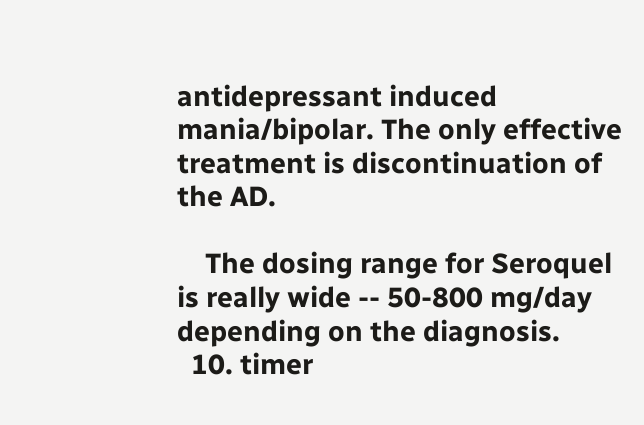antidepressant induced mania/bipolar. The only effective treatment is discontinuation of the AD.

    The dosing range for Seroquel is really wide -- 50-800 mg/day depending on the diagnosis.
  10. timer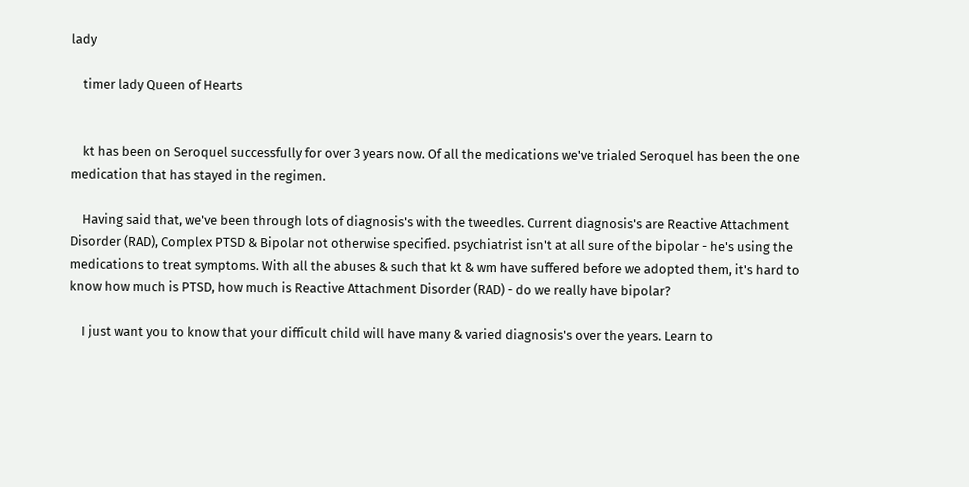lady

    timer lady Queen of Hearts


    kt has been on Seroquel successfully for over 3 years now. Of all the medications we've trialed Seroquel has been the one medication that has stayed in the regimen.

    Having said that, we've been through lots of diagnosis's with the tweedles. Current diagnosis's are Reactive Attachment Disorder (RAD), Complex PTSD & Bipolar not otherwise specified. psychiatrist isn't at all sure of the bipolar - he's using the medications to treat symptoms. With all the abuses & such that kt & wm have suffered before we adopted them, it's hard to know how much is PTSD, how much is Reactive Attachment Disorder (RAD) - do we really have bipolar?

    I just want you to know that your difficult child will have many & varied diagnosis's over the years. Learn to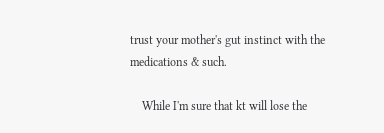trust your mother's gut instinct with the medications & such.

    While I'm sure that kt will lose the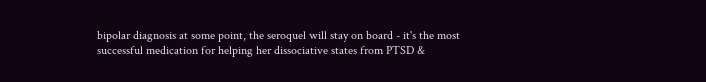bipolar diagnosis at some point, the seroquel will stay on board - it's the most successful medication for helping her dissociative states from PTSD &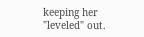keeping her "leveled" out.